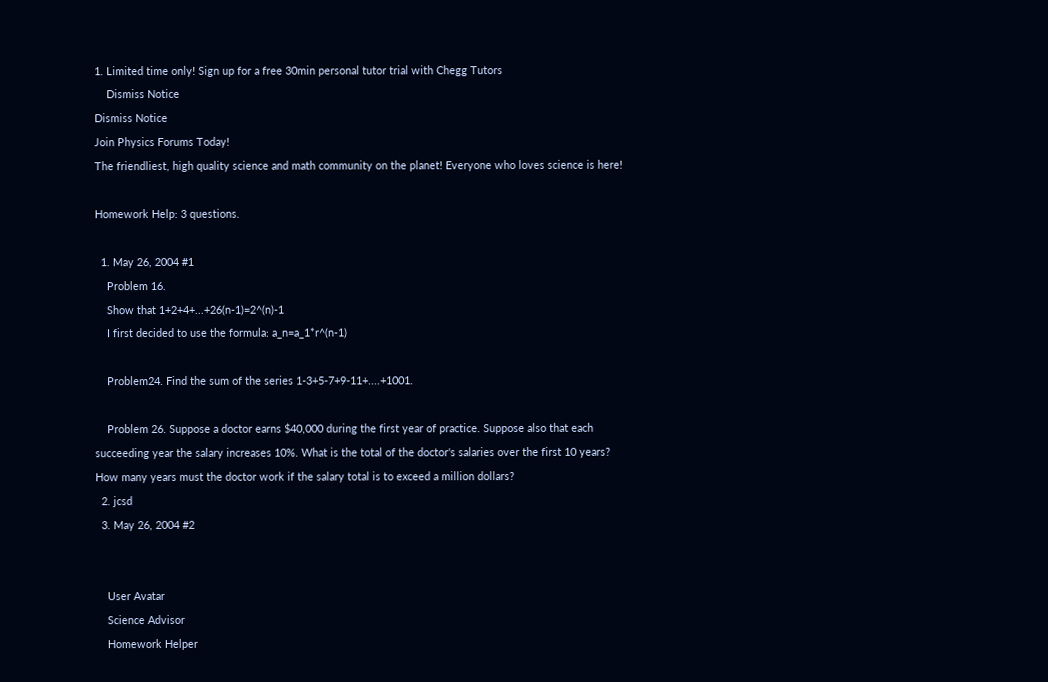1. Limited time only! Sign up for a free 30min personal tutor trial with Chegg Tutors
    Dismiss Notice
Dismiss Notice
Join Physics Forums Today!
The friendliest, high quality science and math community on the planet! Everyone who loves science is here!

Homework Help: 3 questions.

  1. May 26, 2004 #1
    Problem 16.
    Show that 1+2+4+...+26(n-1)=2^(n)-1
    I first decided to use the formula: a_n=a_1*r^(n-1)

    Problem24. Find the sum of the series 1-3+5-7+9-11+....+1001.

    Problem 26. Suppose a doctor earns $40,000 during the first year of practice. Suppose also that each succeeding year the salary increases 10%. What is the total of the doctor's salaries over the first 10 years? How many years must the doctor work if the salary total is to exceed a million dollars?
  2. jcsd
  3. May 26, 2004 #2


    User Avatar
    Science Advisor
    Homework Helper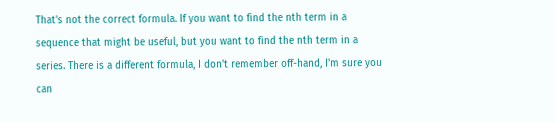That's not the correct formula. If you want to find the nth term in a sequence that might be useful, but you want to find the nth term in a series. There is a different formula, I don't remember off-hand, I'm sure you can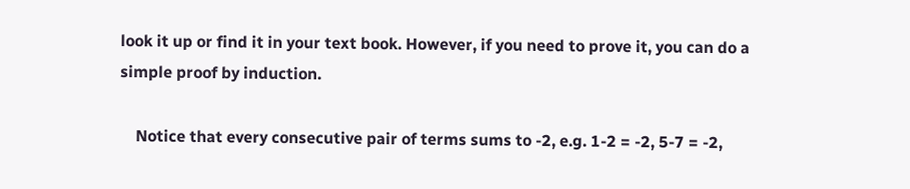look it up or find it in your text book. However, if you need to prove it, you can do a simple proof by induction.

    Notice that every consecutive pair of terms sums to -2, e.g. 1-2 = -2, 5-7 = -2,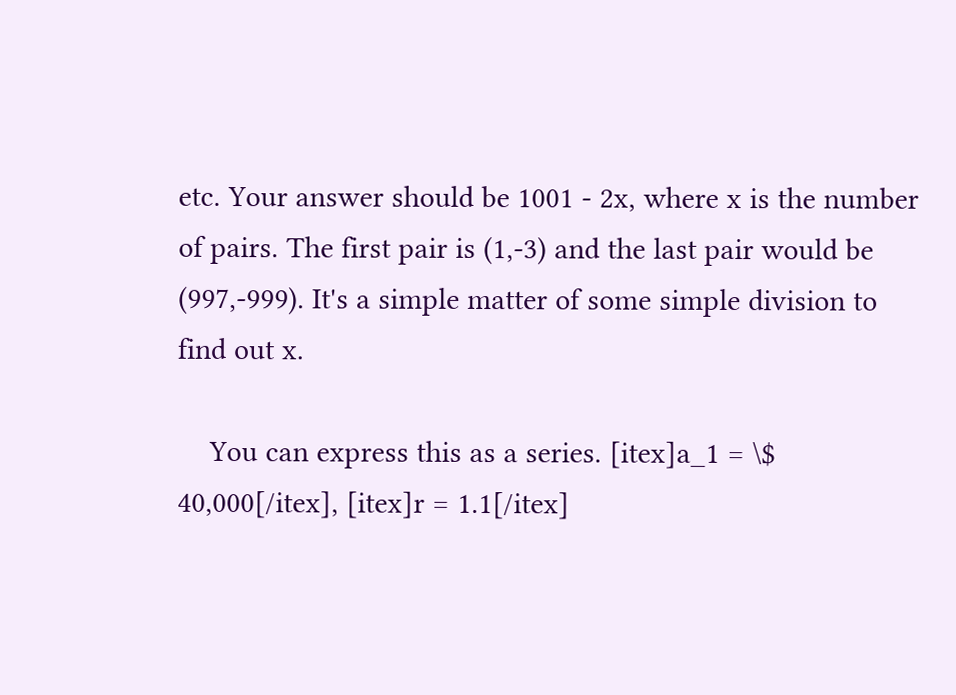etc. Your answer should be 1001 - 2x, where x is the number of pairs. The first pair is (1,-3) and the last pair would be (997,-999). It's a simple matter of some simple division to find out x.

    You can express this as a series. [itex]a_1 = \$ 40,000[/itex], [itex]r = 1.1[/itex]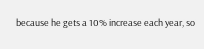because he gets a 10% increase each year, so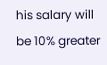his salary will be 10% greater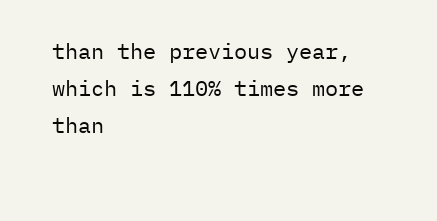than the previous year, which is 110% times more than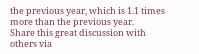the previous year, which is 1.1 times more than the previous year.
Share this great discussion with others via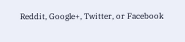Reddit, Google+, Twitter, or Facebook